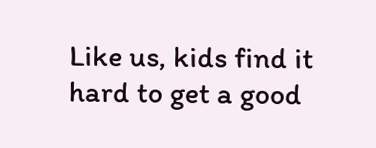Like us, kids find it hard to get a good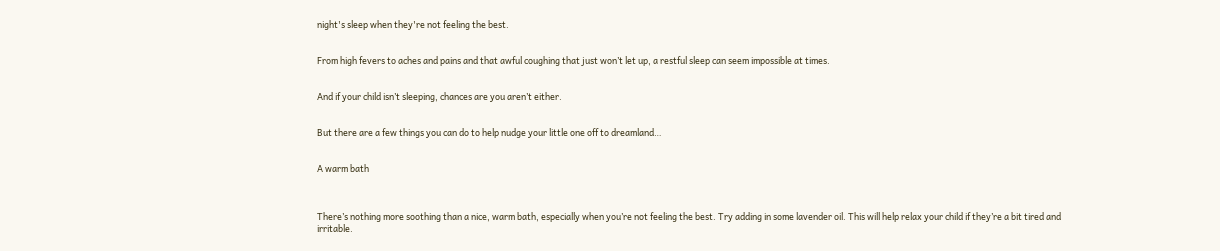night's sleep when they're not feeling the best.


From high fevers to aches and pains and that awful coughing that just won’t let up, a restful sleep can seem impossible at times.


And if your child isn’t sleeping, chances are you aren’t either.


But there are a few things you can do to help nudge your little one off to dreamland…


A warm bath



There’s nothing more soothing than a nice, warm bath, especially when you’re not feeling the best. Try adding in some lavender oil. This will help relax your child if they’re a bit tired and irritable.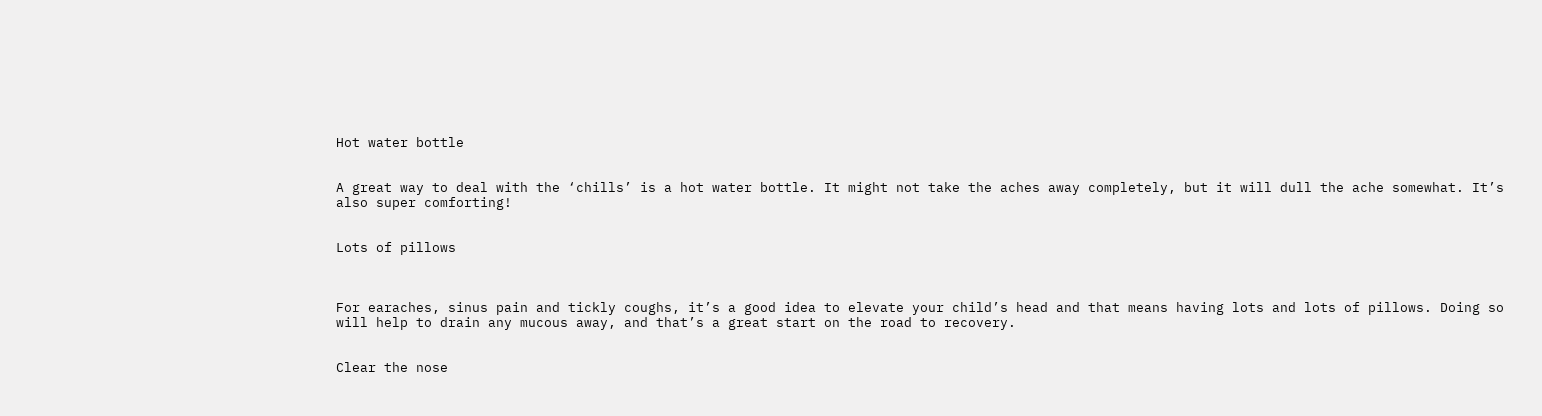Hot water bottle


A great way to deal with the ‘chills’ is a hot water bottle. It might not take the aches away completely, but it will dull the ache somewhat. It’s also super comforting!


Lots of pillows



For earaches, sinus pain and tickly coughs, it’s a good idea to elevate your child’s head and that means having lots and lots of pillows. Doing so will help to drain any mucous away, and that’s a great start on the road to recovery.


Clear the nose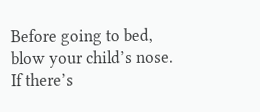Before going to bed, blow your child’s nose. If there’s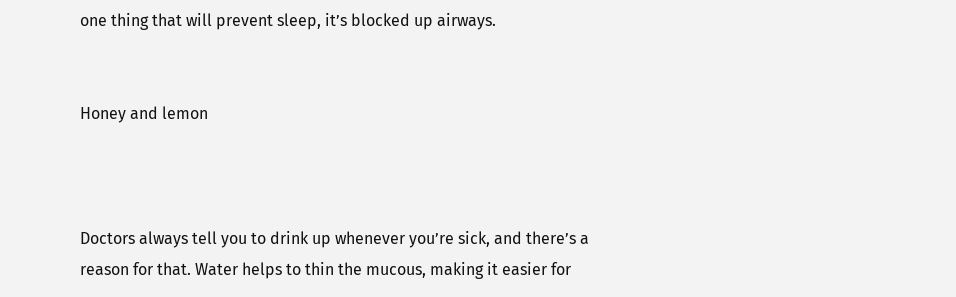one thing that will prevent sleep, it’s blocked up airways.


Honey and lemon



Doctors always tell you to drink up whenever you’re sick, and there’s a reason for that. Water helps to thin the mucous, making it easier for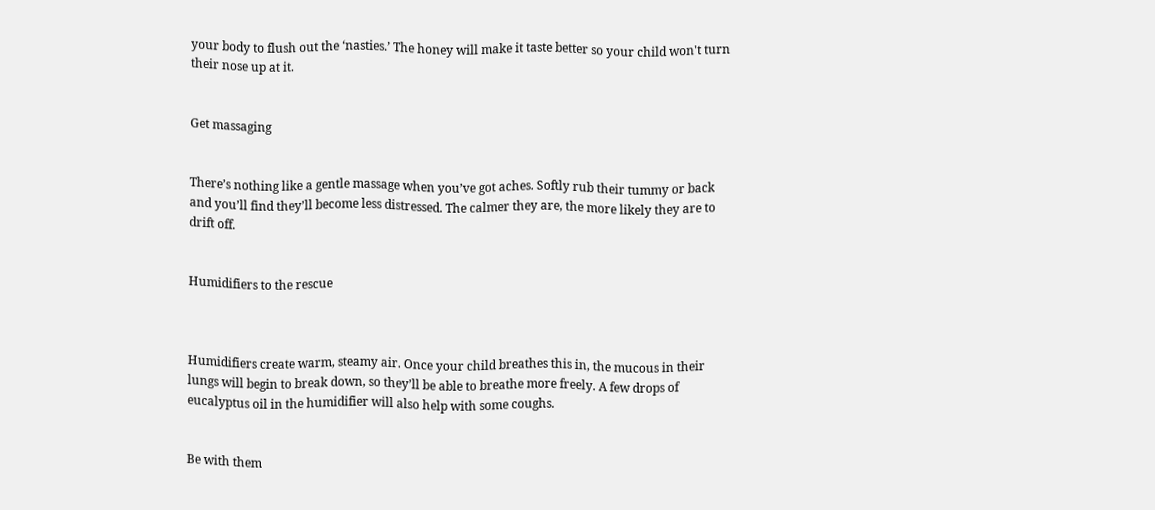your body to flush out the ‘nasties.’ The honey will make it taste better so your child won't turn their nose up at it.


Get massaging


There’s nothing like a gentle massage when you’ve got aches. Softly rub their tummy or back and you’ll find they’ll become less distressed. The calmer they are, the more likely they are to drift off.


Humidifiers to the rescue



Humidifiers create warm, steamy air. Once your child breathes this in, the mucous in their lungs will begin to break down, so they’ll be able to breathe more freely. A few drops of eucalyptus oil in the humidifier will also help with some coughs.


Be with them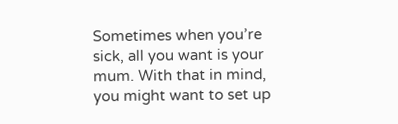Sometimes when you’re sick, all you want is your mum. With that in mind, you might want to set up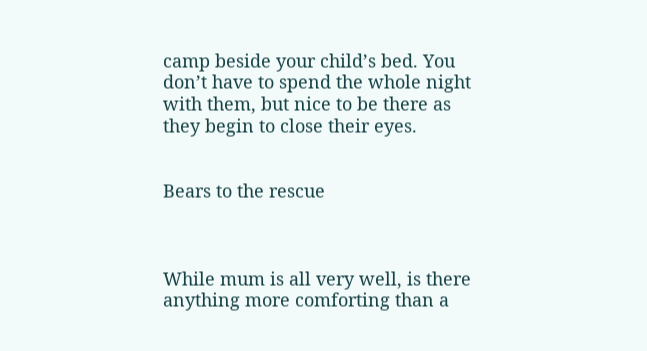camp beside your child’s bed. You don’t have to spend the whole night with them, but nice to be there as they begin to close their eyes.


Bears to the rescue



While mum is all very well, is there anything more comforting than a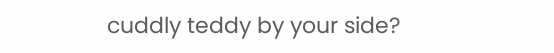cuddly teddy by your side?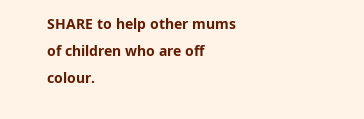SHARE to help other mums of children who are off colour.